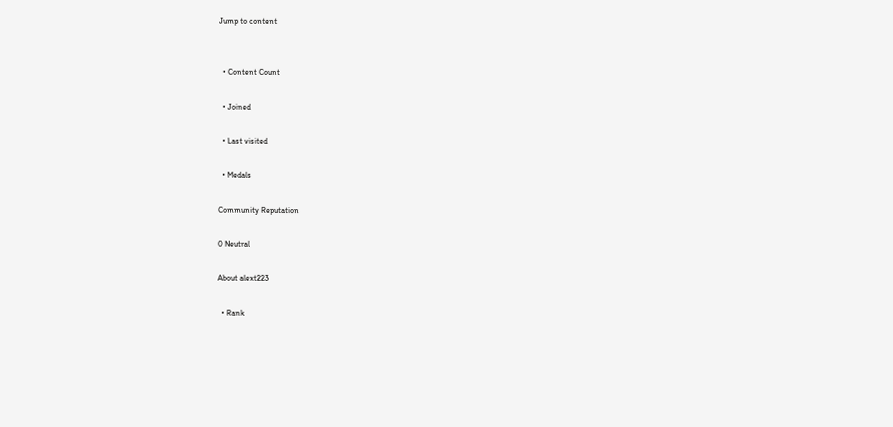Jump to content


  • Content Count

  • Joined

  • Last visited

  • Medals

Community Reputation

0 Neutral

About alext223

  • Rank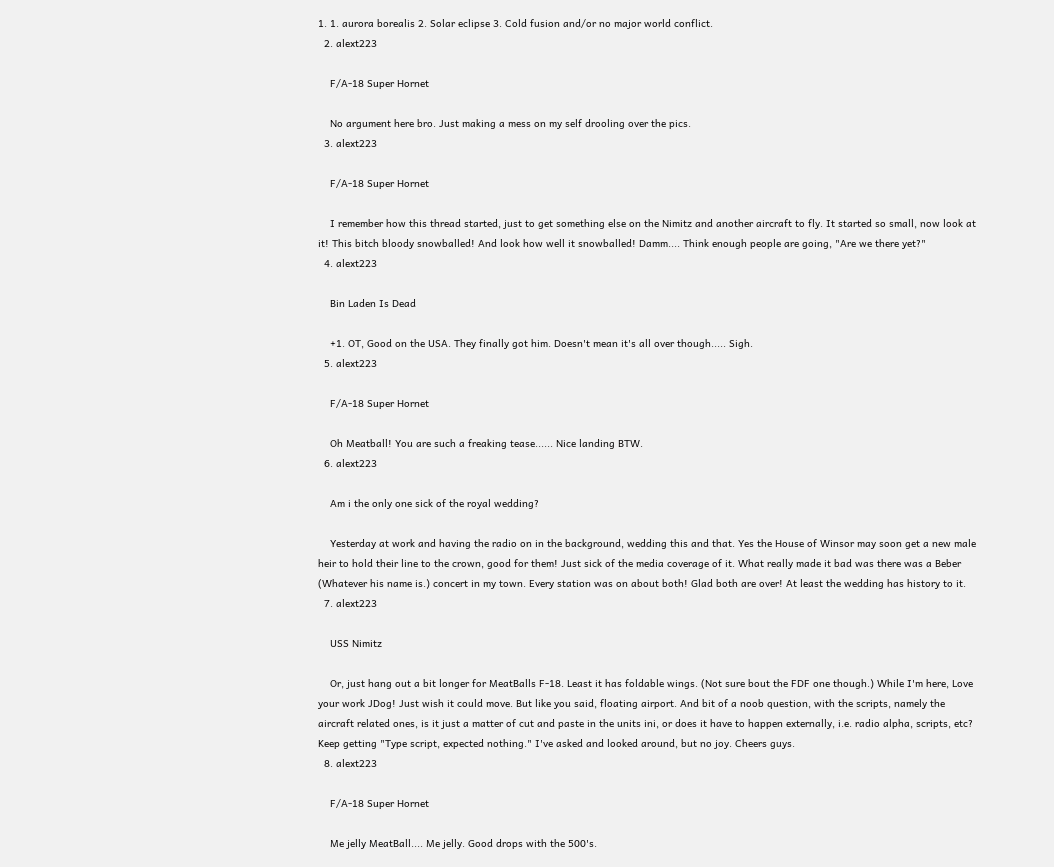1. 1. aurora borealis 2. Solar eclipse 3. Cold fusion and/or no major world conflict.
  2. alext223

    F/A-18 Super Hornet

    No argument here bro. Just making a mess on my self drooling over the pics.
  3. alext223

    F/A-18 Super Hornet

    I remember how this thread started, just to get something else on the Nimitz and another aircraft to fly. It started so small, now look at it! This bitch bloody snowballed! And look how well it snowballed! Damm.... Think enough people are going, "Are we there yet?"
  4. alext223

    Bin Laden Is Dead

    +1. OT, Good on the USA. They finally got him. Doesn't mean it's all over though..... Sigh.
  5. alext223

    F/A-18 Super Hornet

    Oh Meatball! You are such a freaking tease...... Nice landing BTW.
  6. alext223

    Am i the only one sick of the royal wedding?

    Yesterday at work and having the radio on in the background, wedding this and that. Yes the House of Winsor may soon get a new male heir to hold their line to the crown, good for them! Just sick of the media coverage of it. What really made it bad was there was a Beber (Whatever his name is.) concert in my town. Every station was on about both! Glad both are over! At least the wedding has history to it.
  7. alext223

    USS Nimitz

    Or, just hang out a bit longer for MeatBalls F-18. Least it has foldable wings. (Not sure bout the FDF one though.) While I'm here, Love your work JDog! Just wish it could move. But like you said, floating airport. And bit of a noob question, with the scripts, namely the aircraft related ones, is it just a matter of cut and paste in the units ini, or does it have to happen externally, i.e. radio alpha, scripts, etc? Keep getting "Type script, expected nothing." I've asked and looked around, but no joy. Cheers guys.
  8. alext223

    F/A-18 Super Hornet

    Me jelly MeatBall.... Me jelly. Good drops with the 500's.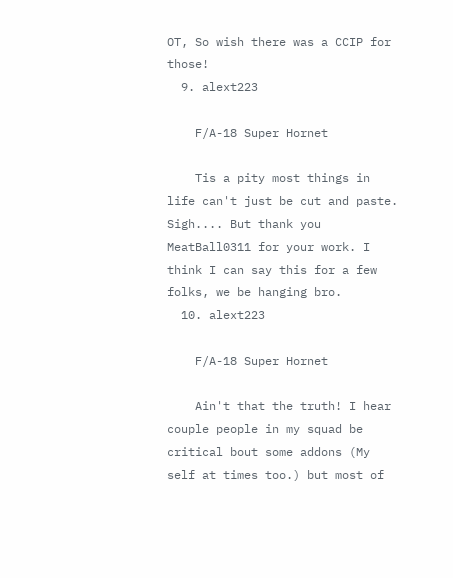OT, So wish there was a CCIP for those!
  9. alext223

    F/A-18 Super Hornet

    Tis a pity most things in life can't just be cut and paste. Sigh.... But thank you MeatBall0311 for your work. I think I can say this for a few folks, we be hanging bro.
  10. alext223

    F/A-18 Super Hornet

    Ain't that the truth! I hear couple people in my squad be critical bout some addons (My self at times too.) but most of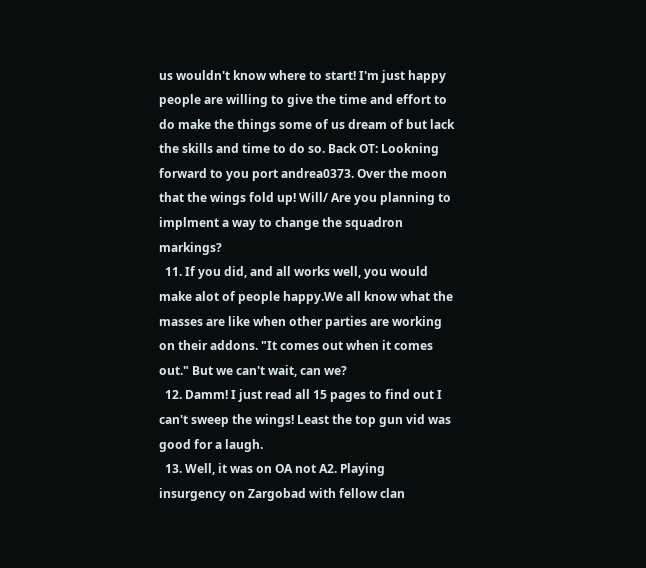us wouldn't know where to start! I'm just happy people are willing to give the time and effort to do make the things some of us dream of but lack the skills and time to do so. Back OT: Lookning forward to you port andrea0373. Over the moon that the wings fold up! Will/ Are you planning to implment a way to change the squadron markings?
  11. If you did, and all works well, you would make alot of people happy.We all know what the masses are like when other parties are working on their addons. "It comes out when it comes out." But we can't wait, can we?
  12. Damm! I just read all 15 pages to find out I can't sweep the wings! Least the top gun vid was good for a laugh.
  13. Well, it was on OA not A2. Playing insurgency on Zargobad with fellow clan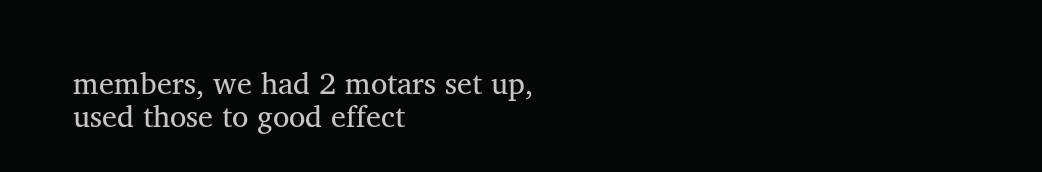members, we had 2 motars set up, used those to good effect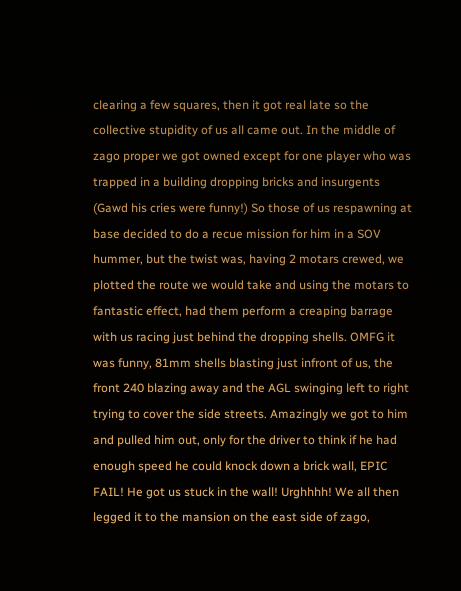clearing a few squares, then it got real late so the collective stupidity of us all came out. In the middle of zago proper we got owned except for one player who was trapped in a building dropping bricks and insurgents (Gawd his cries were funny!) So those of us respawning at base decided to do a recue mission for him in a SOV hummer, but the twist was, having 2 motars crewed, we plotted the route we would take and using the motars to fantastic effect, had them perform a creaping barrage with us racing just behind the dropping shells. OMFG it was funny, 81mm shells blasting just infront of us, the front 240 blazing away and the AGL swinging left to right trying to cover the side streets. Amazingly we got to him and pulled him out, only for the driver to think if he had enough speed he could knock down a brick wall, EPIC FAIL! He got us stuck in the wall! Urghhhh! We all then legged it to the mansion on the east side of zago,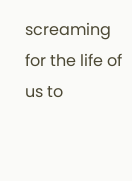screaming for the life of us to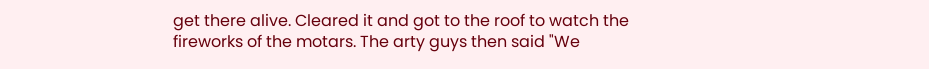get there alive. Cleared it and got to the roof to watch the fireworks of the motars. The arty guys then said "We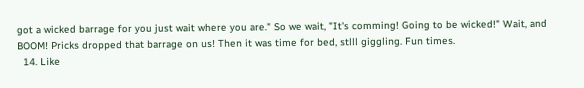got a wicked barrage for you just wait where you are." So we wait, "It's comming! Going to be wicked!" Wait, and BOOM! Pricks dropped that barrage on us! Then it was time for bed, stlll giggling. Fun times.
  14. Like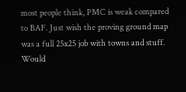most people think, PMC is weak compared to BAF. Just wish the proving ground map was a full 25x25 job with towns and stuff. Would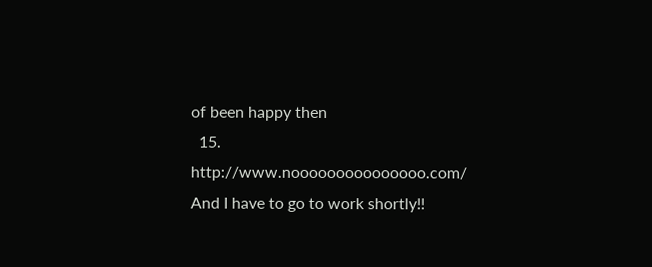of been happy then
  15. http://www.nooooooooooooooo.com/ And I have to go to work shortly!!